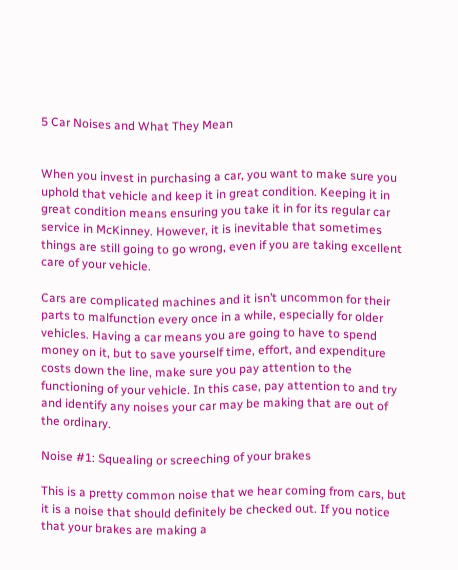5 Car Noises and What They Mean


When you invest in purchasing a car, you want to make sure you uphold that vehicle and keep it in great condition. Keeping it in great condition means ensuring you take it in for its regular car service in McKinney. However, it is inevitable that sometimes things are still going to go wrong, even if you are taking excellent care of your vehicle.

Cars are complicated machines and it isn’t uncommon for their parts to malfunction every once in a while, especially for older vehicles. Having a car means you are going to have to spend money on it, but to save yourself time, effort, and expenditure costs down the line, make sure you pay attention to the functioning of your vehicle. In this case, pay attention to and try and identify any noises your car may be making that are out of the ordinary.

Noise #1: Squealing or screeching of your brakes

This is a pretty common noise that we hear coming from cars, but it is a noise that should definitely be checked out. If you notice that your brakes are making a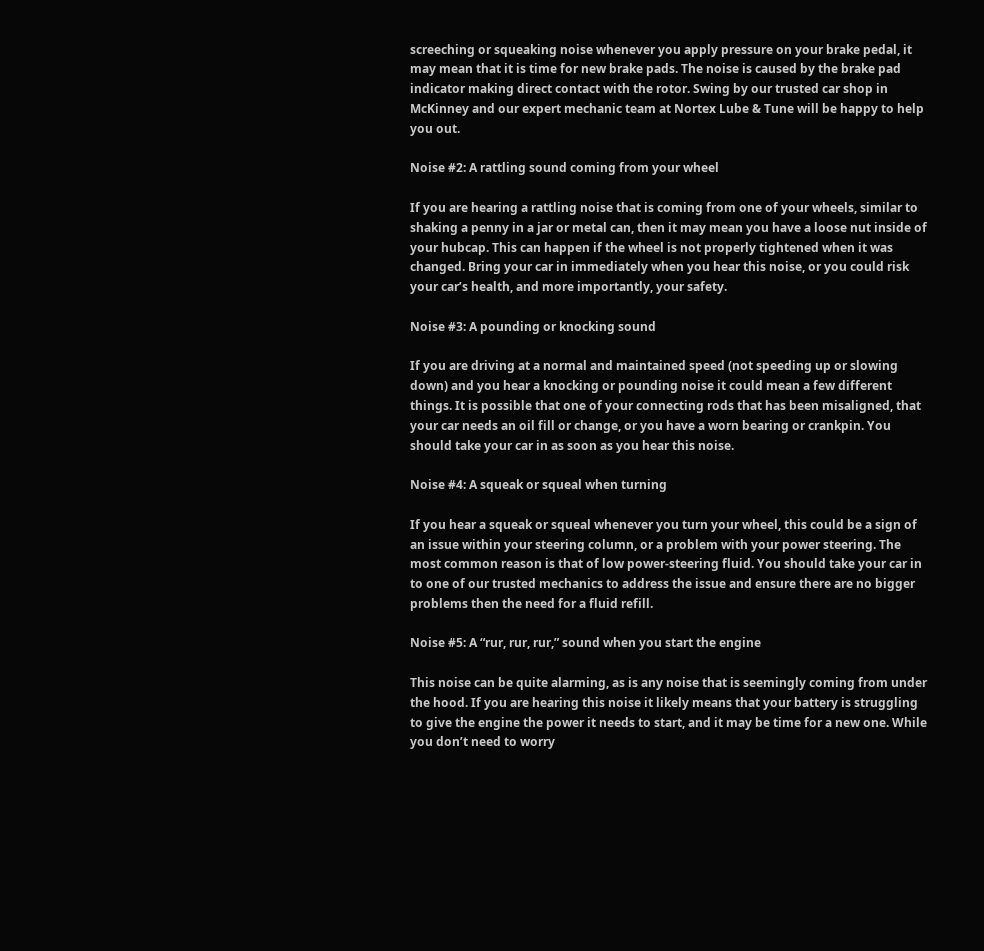screeching or squeaking noise whenever you apply pressure on your brake pedal, it may mean that it is time for new brake pads. The noise is caused by the brake pad indicator making direct contact with the rotor. Swing by our trusted car shop in McKinney and our expert mechanic team at Nortex Lube & Tune will be happy to help you out.

Noise #2: A rattling sound coming from your wheel

If you are hearing a rattling noise that is coming from one of your wheels, similar to shaking a penny in a jar or metal can, then it may mean you have a loose nut inside of your hubcap. This can happen if the wheel is not properly tightened when it was changed. Bring your car in immediately when you hear this noise, or you could risk your car’s health, and more importantly, your safety.

Noise #3: A pounding or knocking sound

If you are driving at a normal and maintained speed (not speeding up or slowing down) and you hear a knocking or pounding noise it could mean a few different things. It is possible that one of your connecting rods that has been misaligned, that your car needs an oil fill or change, or you have a worn bearing or crankpin. You should take your car in as soon as you hear this noise.

Noise #4: A squeak or squeal when turning

If you hear a squeak or squeal whenever you turn your wheel, this could be a sign of an issue within your steering column, or a problem with your power steering. The most common reason is that of low power-steering fluid. You should take your car in to one of our trusted mechanics to address the issue and ensure there are no bigger problems then the need for a fluid refill.

Noise #5: A “rur, rur, rur,” sound when you start the engine

This noise can be quite alarming, as is any noise that is seemingly coming from under the hood. If you are hearing this noise it likely means that your battery is struggling to give the engine the power it needs to start, and it may be time for a new one. While you don’t need to worry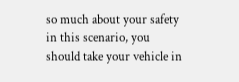so much about your safety in this scenario, you should take your vehicle in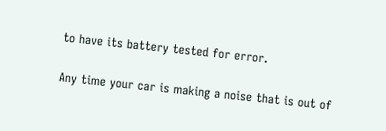to have its battery tested for error.

Any time your car is making a noise that is out of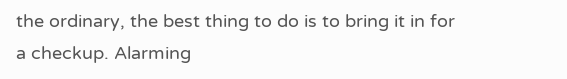the ordinary, the best thing to do is to bring it in for a checkup. Alarming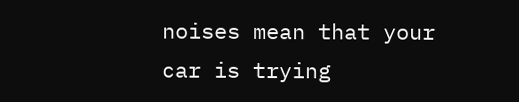noises mean that your car is trying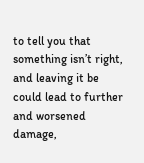to tell you that something isn’t right, and leaving it be could lead to further and worsened damage,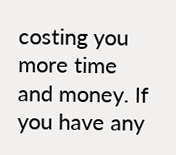costing you more time and money. If you have any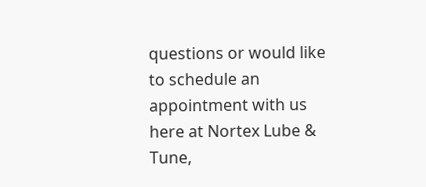questions or would like to schedule an appointment with us here at Nortex Lube & Tune,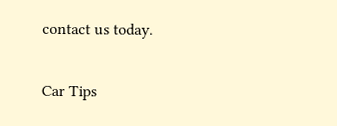contact us today.


Car Tips